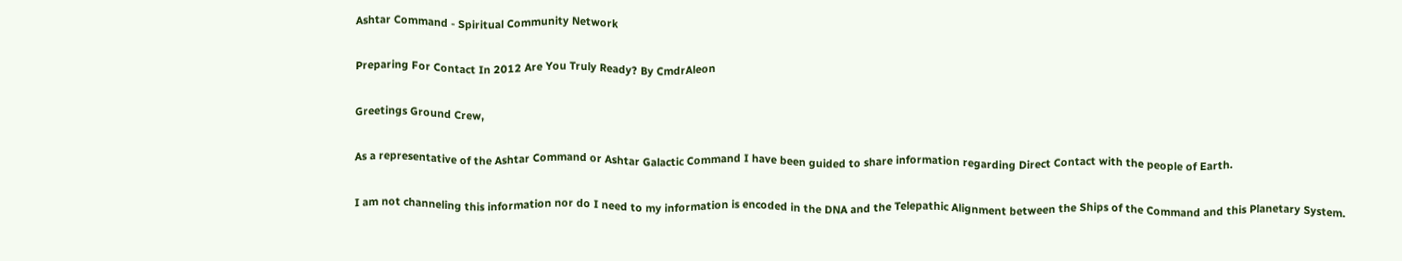Ashtar Command - Spiritual Community Network

Preparing For Contact In 2012 Are You Truly Ready? By CmdrAleon

Greetings Ground Crew,

As a representative of the Ashtar Command or Ashtar Galactic Command I have been guided to share information regarding Direct Contact with the people of Earth.

I am not channeling this information nor do I need to my information is encoded in the DNA and the Telepathic Alignment between the Ships of the Command and this Planetary System.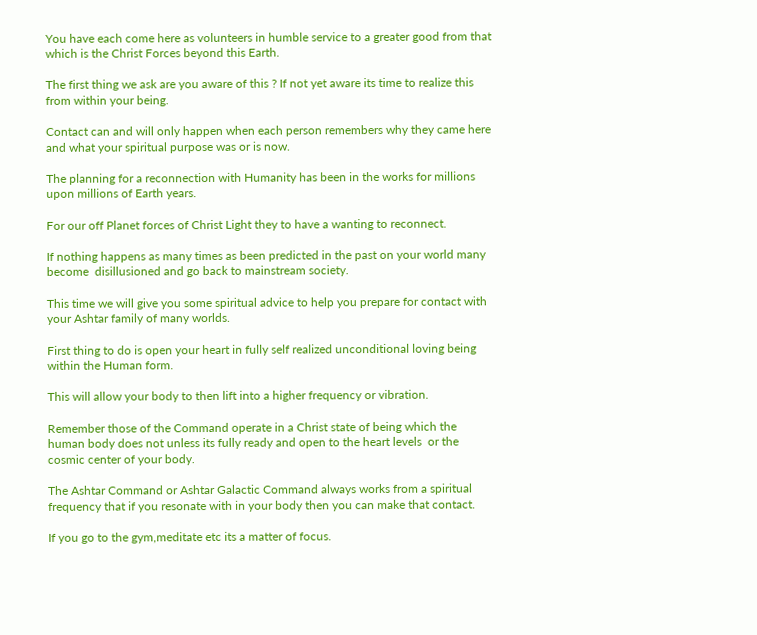You have each come here as volunteers in humble service to a greater good from that which is the Christ Forces beyond this Earth.

The first thing we ask are you aware of this ? If not yet aware its time to realize this from within your being.

Contact can and will only happen when each person remembers why they came here and what your spiritual purpose was or is now.

The planning for a reconnection with Humanity has been in the works for millions upon millions of Earth years.

For our off Planet forces of Christ Light they to have a wanting to reconnect.

If nothing happens as many times as been predicted in the past on your world many become  disillusioned and go back to mainstream society.

This time we will give you some spiritual advice to help you prepare for contact with your Ashtar family of many worlds.

First thing to do is open your heart in fully self realized unconditional loving being within the Human form.

This will allow your body to then lift into a higher frequency or vibration.

Remember those of the Command operate in a Christ state of being which the human body does not unless its fully ready and open to the heart levels  or the cosmic center of your body.

The Ashtar Command or Ashtar Galactic Command always works from a spiritual frequency that if you resonate with in your body then you can make that contact.

If you go to the gym,meditate etc its a matter of focus.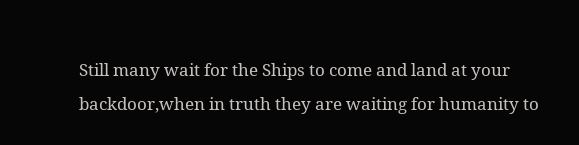Still many wait for the Ships to come and land at your backdoor,when in truth they are waiting for humanity to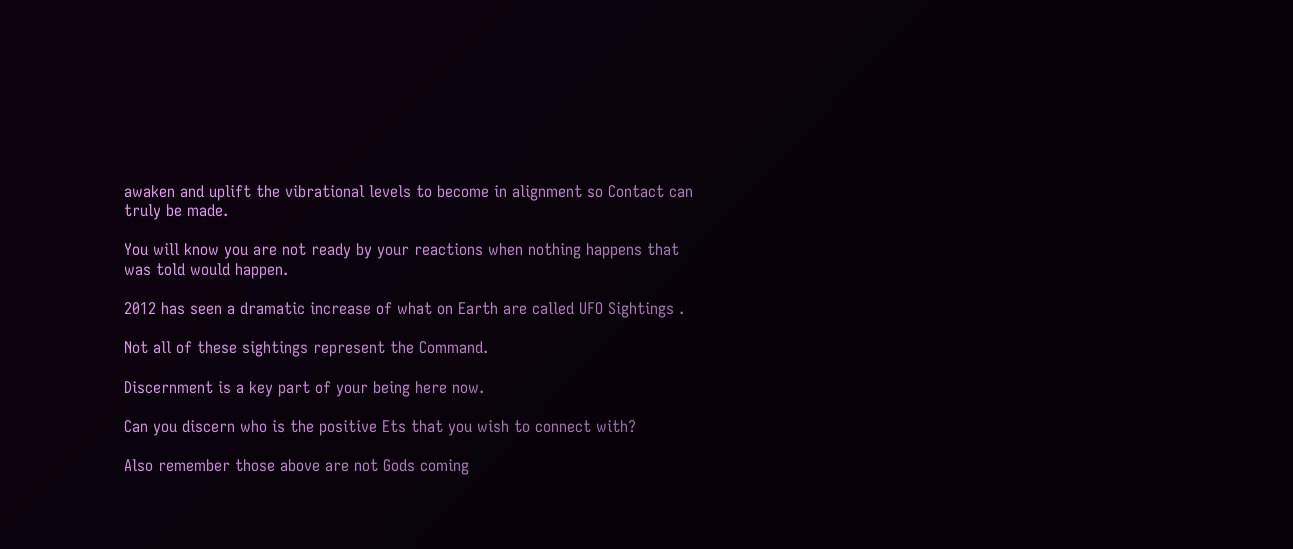awaken and uplift the vibrational levels to become in alignment so Contact can truly be made.

You will know you are not ready by your reactions when nothing happens that was told would happen.

2012 has seen a dramatic increase of what on Earth are called UFO Sightings .

Not all of these sightings represent the Command.

Discernment is a key part of your being here now.

Can you discern who is the positive Ets that you wish to connect with?

Also remember those above are not Gods coming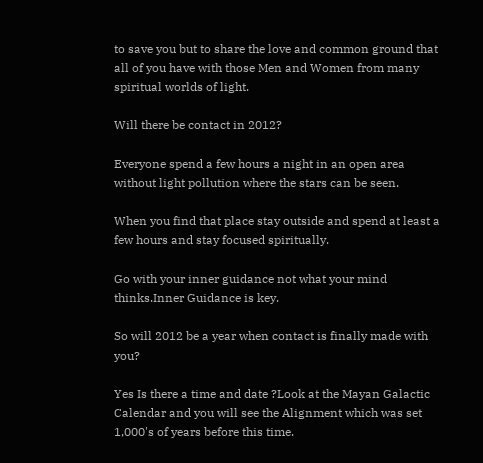to save you but to share the love and common ground that all of you have with those Men and Women from many spiritual worlds of light.

Will there be contact in 2012?

Everyone spend a few hours a night in an open area without light pollution where the stars can be seen.

When you find that place stay outside and spend at least a few hours and stay focused spiritually.

Go with your inner guidance not what your mind thinks.Inner Guidance is key.

So will 2012 be a year when contact is finally made with you?

Yes Is there a time and date ?Look at the Mayan Galactic Calendar and you will see the Alignment which was set 1,000's of years before this time.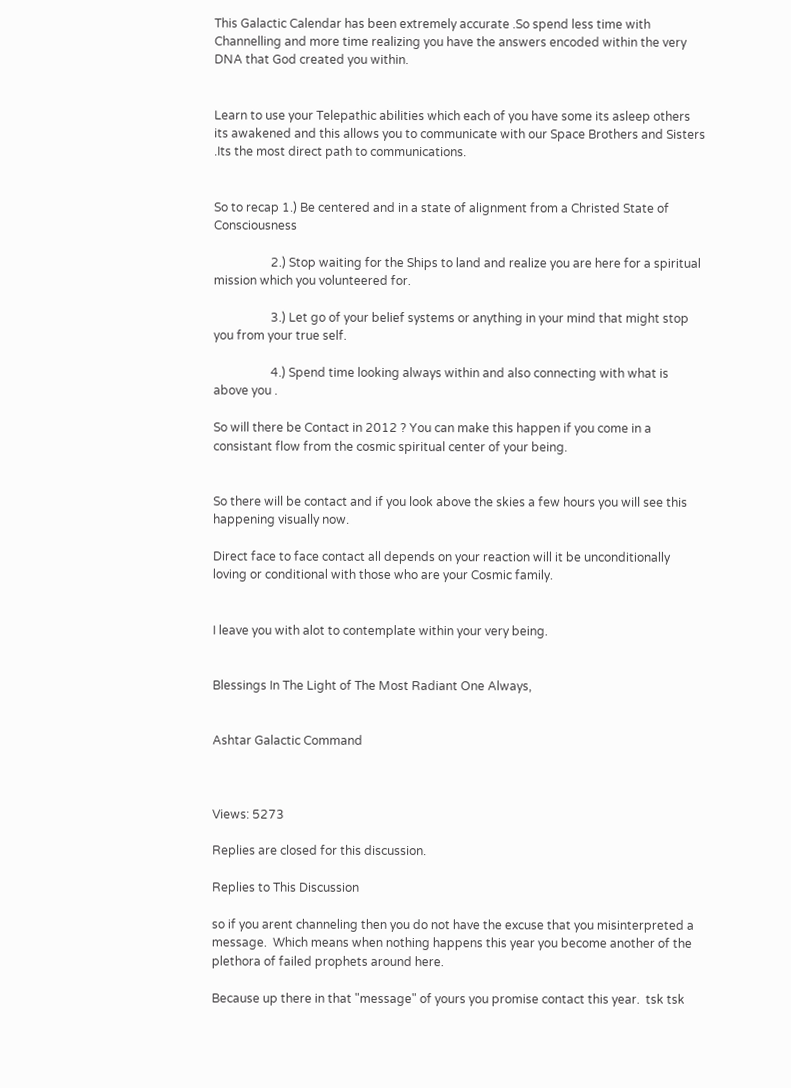This Galactic Calendar has been extremely accurate .So spend less time with Channelling and more time realizing you have the answers encoded within the very DNA that God created you within.


Learn to use your Telepathic abilities which each of you have some its asleep others its awakened and this allows you to communicate with our Space Brothers and Sisters .Its the most direct path to communications.


So to recap 1.) Be centered and in a state of alignment from a Christed State of Consciousness

                   2.) Stop waiting for the Ships to land and realize you are here for a spiritual mission which you volunteered for.

                   3.) Let go of your belief systems or anything in your mind that might stop you from your true self.

                   4.) Spend time looking always within and also connecting with what is above you .

So will there be Contact in 2012 ? You can make this happen if you come in a consistant flow from the cosmic spiritual center of your being.


So there will be contact and if you look above the skies a few hours you will see this happening visually now.

Direct face to face contact all depends on your reaction will it be unconditionally loving or conditional with those who are your Cosmic family.


I leave you with alot to contemplate within your very being.


Blessings In The Light of The Most Radiant One Always,


Ashtar Galactic Command



Views: 5273

Replies are closed for this discussion.

Replies to This Discussion

so if you arent channeling then you do not have the excuse that you misinterpreted a message.  Which means when nothing happens this year you become another of the plethora of failed prophets around here.

Because up there in that "message" of yours you promise contact this year.  tsk tsk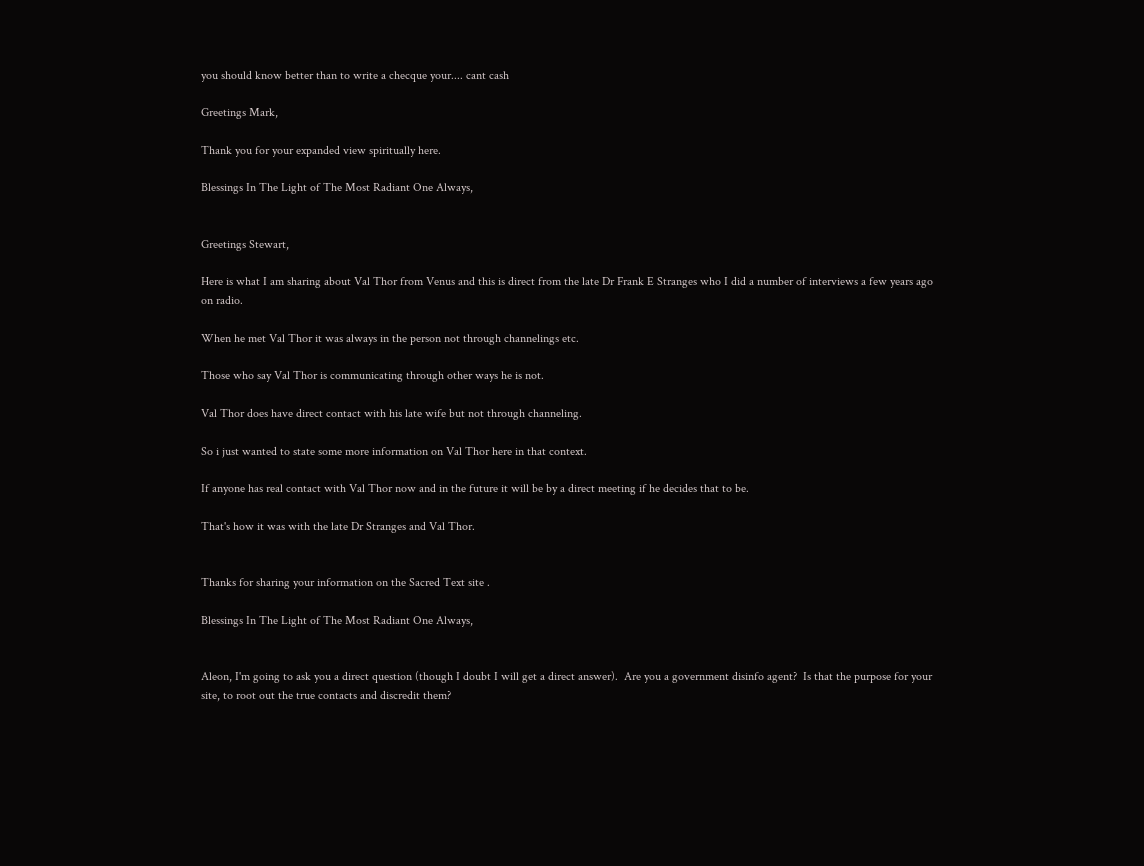you should know better than to write a checque your.... cant cash

Greetings Mark,

Thank you for your expanded view spiritually here.

Blessings In The Light of The Most Radiant One Always,


Greetings Stewart,

Here is what I am sharing about Val Thor from Venus and this is direct from the late Dr Frank E Stranges who I did a number of interviews a few years ago on radio.

When he met Val Thor it was always in the person not through channelings etc.

Those who say Val Thor is communicating through other ways he is not.

Val Thor does have direct contact with his late wife but not through channeling.

So i just wanted to state some more information on Val Thor here in that context.

If anyone has real contact with Val Thor now and in the future it will be by a direct meeting if he decides that to be.

That's how it was with the late Dr Stranges and Val Thor.


Thanks for sharing your information on the Sacred Text site .

Blessings In The Light of The Most Radiant One Always,


Aleon, I'm going to ask you a direct question (though I doubt I will get a direct answer).  Are you a government disinfo agent?  Is that the purpose for your site, to root out the true contacts and discredit them?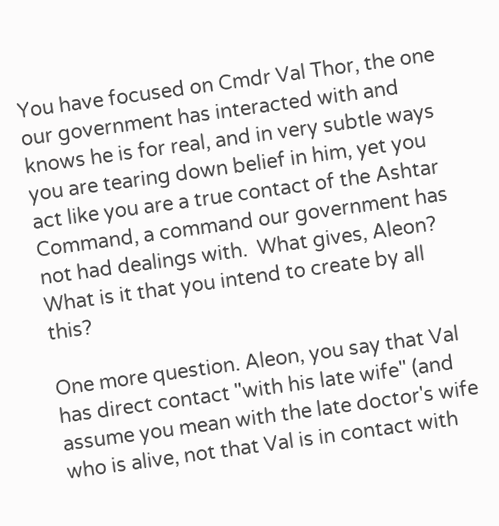You have focused on Cmdr Val Thor, the one our government has interacted with and knows he is for real, and in very subtle ways you are tearing down belief in him, yet you act like you are a true contact of the Ashtar Command, a command our government has not had dealings with.  What gives, Aleon?  What is it that you intend to create by all this?

One more question. Aleon, you say that Val has direct contact "with his late wife" (and assume you mean with the late doctor's wife who is alive, not that Val is in contact with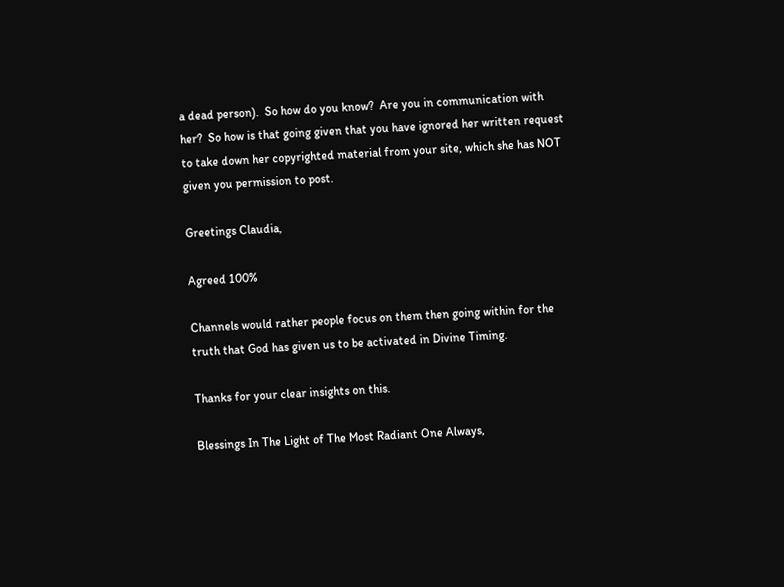a dead person).  So how do you know?  Are you in communication with her?  So how is that going given that you have ignored her written request to take down her copyrighted material from your site, which she has NOT given you permission to post.

Greetings Claudia,

Agreed 100%

Channels would rather people focus on them then going within for the truth that God has given us to be activated in Divine Timing.

Thanks for your clear insights on this.

Blessings In The Light of The Most Radiant One Always,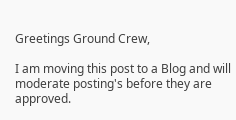Greetings Ground Crew,

I am moving this post to a Blog and will moderate posting's before they are approved.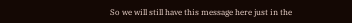So we will still have this message here just in the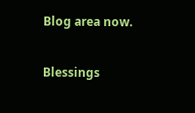Blog area now.

Blessings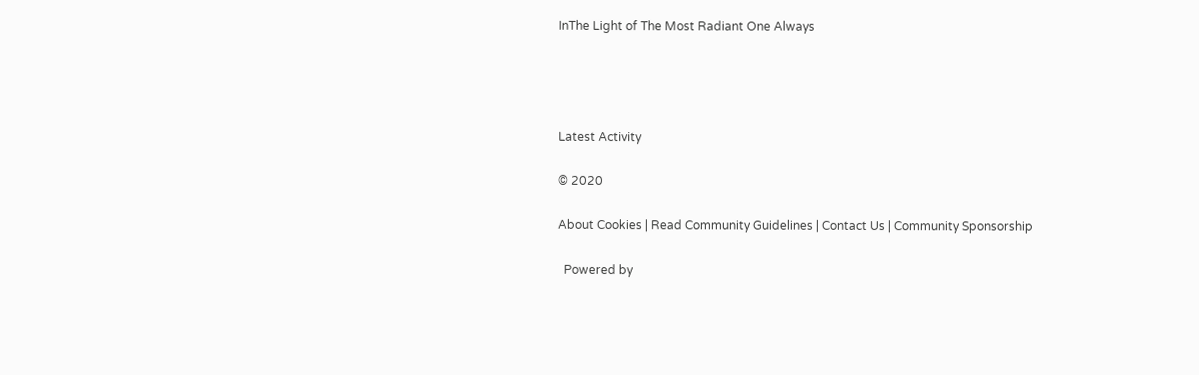InThe Light of The Most Radiant One Always




Latest Activity

© 2020

About Cookies | Read Community Guidelines | Contact Us | Community Sponsorship

  Powered by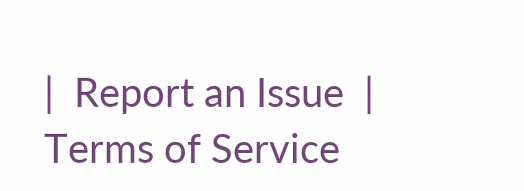|  Report an Issue  |  Terms of Service